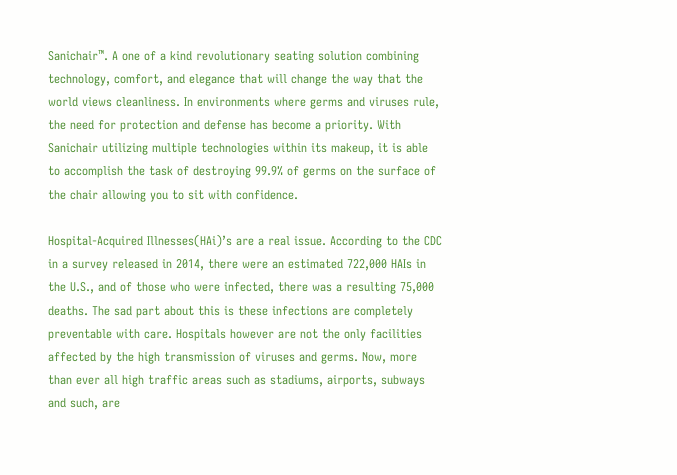Sanichair™. A one of a kind revolutionary seating solution combining technology, comfort, and elegance that will change the way that the world views cleanliness. In environments where germs and viruses rule, the need for protection and defense has become a priority. With Sanichair utilizing multiple technologies within its makeup, it is able to accomplish the task of destroying 99.9% of germs on the surface of the chair allowing you to sit with confidence.

Hospital-Acquired Illnesses(HAi)’s are a real issue. According to the CDC in a survey released in 2014, there were an estimated 722,000 HAIs in the U.S., and of those who were infected, there was a resulting 75,000 deaths. The sad part about this is these infections are completely preventable with care. Hospitals however are not the only facilities affected by the high transmission of viruses and germs. Now, more than ever all high traffic areas such as stadiums, airports, subways and such, are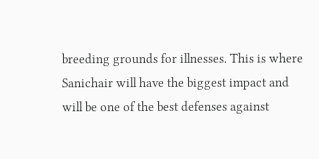breeding grounds for illnesses. This is where Sanichair will have the biggest impact and will be one of the best defenses against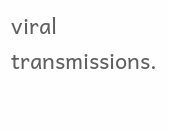viral transmissions.